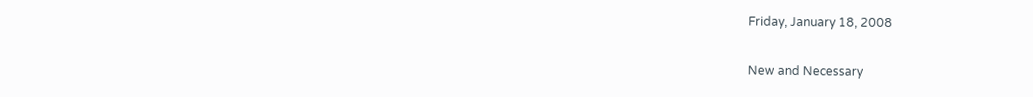Friday, January 18, 2008

New and Necessary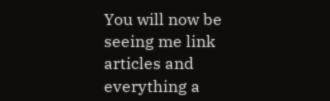You will now be seeing me link articles and everything a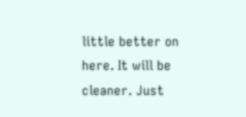little better on here. It will be cleaner. Just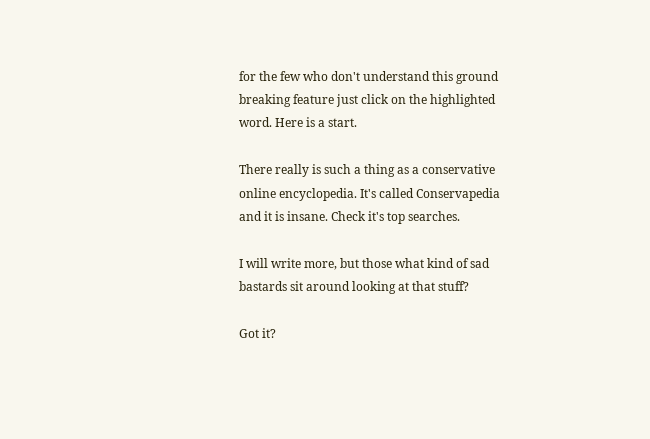for the few who don't understand this ground breaking feature just click on the highlighted word. Here is a start.

There really is such a thing as a conservative online encyclopedia. It's called Conservapedia and it is insane. Check it's top searches.

I will write more, but those what kind of sad bastards sit around looking at that stuff?

Got it?